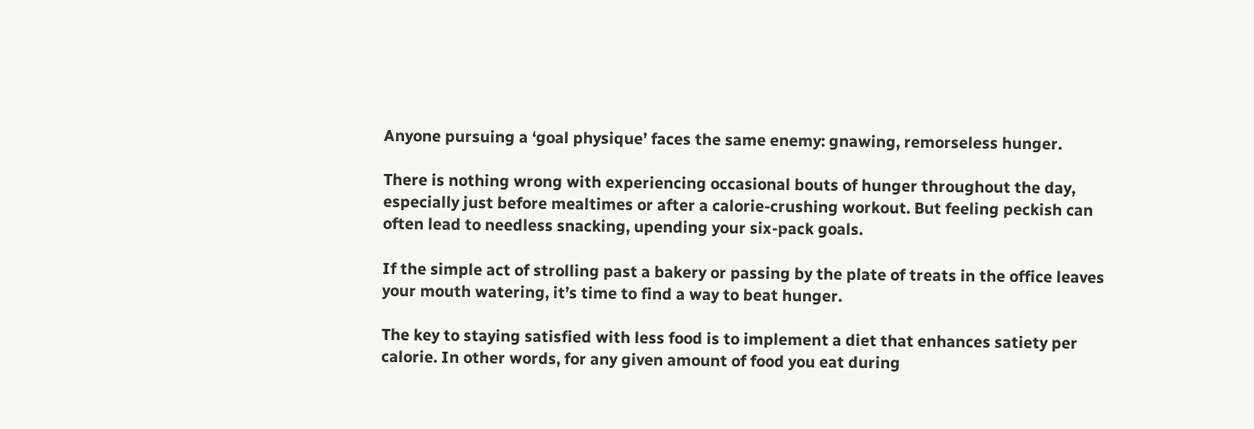Anyone pursuing a ‘goal physique’ faces the same enemy: gnawing, remorseless hunger.

There is nothing wrong with experiencing occasional bouts of hunger throughout the day, especially just before mealtimes or after a calorie-crushing workout. But feeling peckish can often lead to needless snacking, upending your six-pack goals.

If the simple act of strolling past a bakery or passing by the plate of treats in the office leaves your mouth watering, it’s time to find a way to beat hunger.

The key to staying satisfied with less food is to implement a diet that enhances satiety per calorie. In other words, for any given amount of food you eat during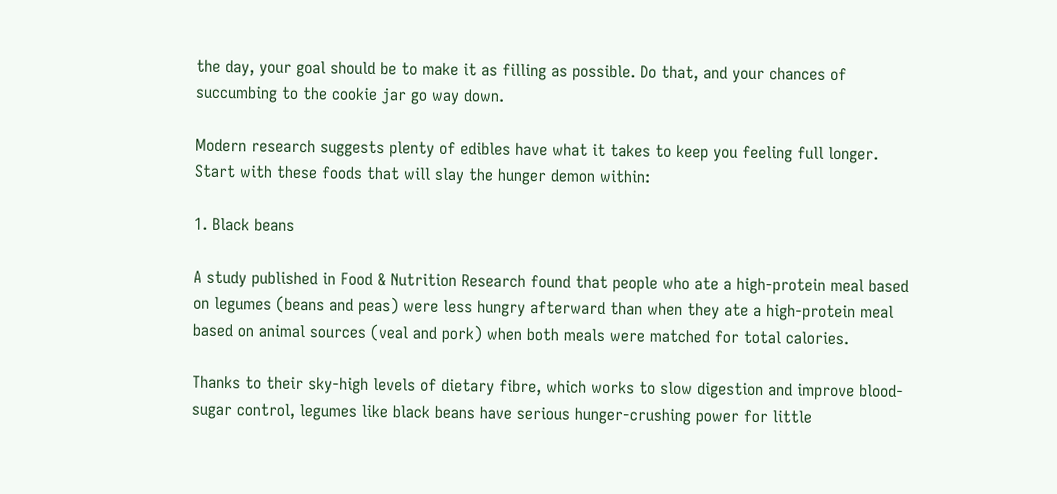the day, your goal should be to make it as filling as possible. Do that, and your chances of succumbing to the cookie jar go way down.

Modern research suggests plenty of edibles have what it takes to keep you feeling full longer. Start with these foods that will slay the hunger demon within:

1. Black beans

A study published in Food & Nutrition Research found that people who ate a high-protein meal based on legumes (beans and peas) were less hungry afterward than when they ate a high-protein meal based on animal sources (veal and pork) when both meals were matched for total calories.

Thanks to their sky-high levels of dietary fibre, which works to slow digestion and improve blood-sugar control, legumes like black beans have serious hunger-crushing power for little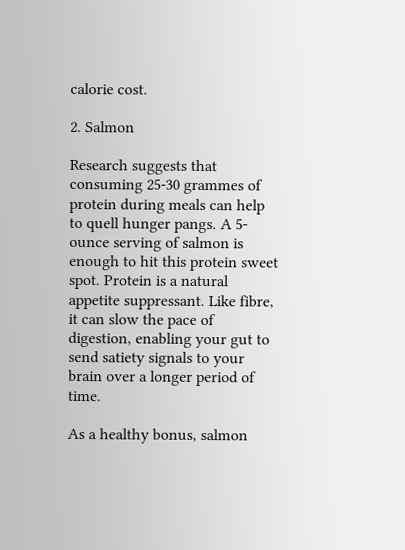calorie cost.

2. Salmon

Research suggests that consuming 25-30 grammes of protein during meals can help to quell hunger pangs. A 5-ounce serving of salmon is enough to hit this protein sweet spot. Protein is a natural appetite suppressant. Like fibre, it can slow the pace of digestion, enabling your gut to send satiety signals to your brain over a longer period of time.

As a healthy bonus, salmon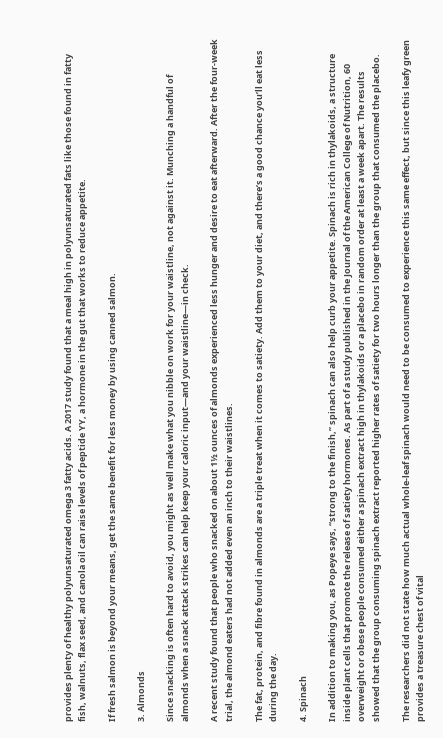provides plenty of healthy polyunsaturated omega 3 fatty acids. A 2017 study found that a meal high in polyunsaturated fats like those found in fatty fish, walnuts, flax seed, and canola oil can raise levels of peptide YY, a hormone in the gut that works to reduce appetite.

If fresh salmon is beyond your means, get the same benefit for less money by using canned salmon.

3. Almonds

Since snacking is often hard to avoid, you might as well make what you nibble on work for your waistline, not against it. Munching a handful of almonds when a snack attack strikes can help keep your caloric input—and your waistline—in check.

A recent study found that people who snacked on about 1½ ounces of almonds experienced less hunger and desire to eat afterward. After the four-week trial, the almond eaters had not added even an inch to their waistlines.

The fat, protein, and fibre found in almonds are a triple treat when it comes to satiety. Add them to your diet, and there’s a good chance you’ll eat less during the day.

4. Spinach

In addition to making you, as Popeye says, “strong to the finish,” spinach can also help curb your appetite. Spinach is rich in thylakoids, a structure inside plant cells that promote the release of satiety hormones. As part of a study published in the Journal of the American College of Nutrition, 60 overweight or obese people consumed either a spinach extract high in thylakoids or a placebo in random order at least a week apart. The results showed that the group consuming spinach extract reported higher rates of satiety for two hours longer than the group that consumed the placebo.

The researchers did not state how much actual whole-leaf spinach would need to be consumed to experience this same effect, but since this leafy green provides a treasure chest of vital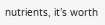nutrients, it’s worth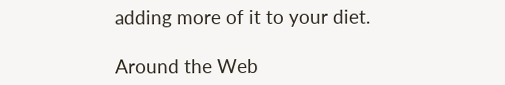adding more of it to your diet.

Around the Web